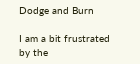Dodge and Burn

I am a bit frustrated by the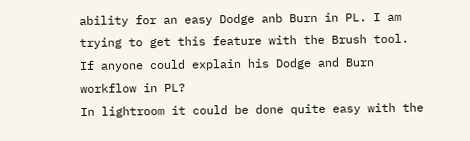ability for an easy Dodge anb Burn in PL. I am trying to get this feature with the Brush tool.
If anyone could explain his Dodge and Burn workflow in PL?
In lightroom it could be done quite easy with the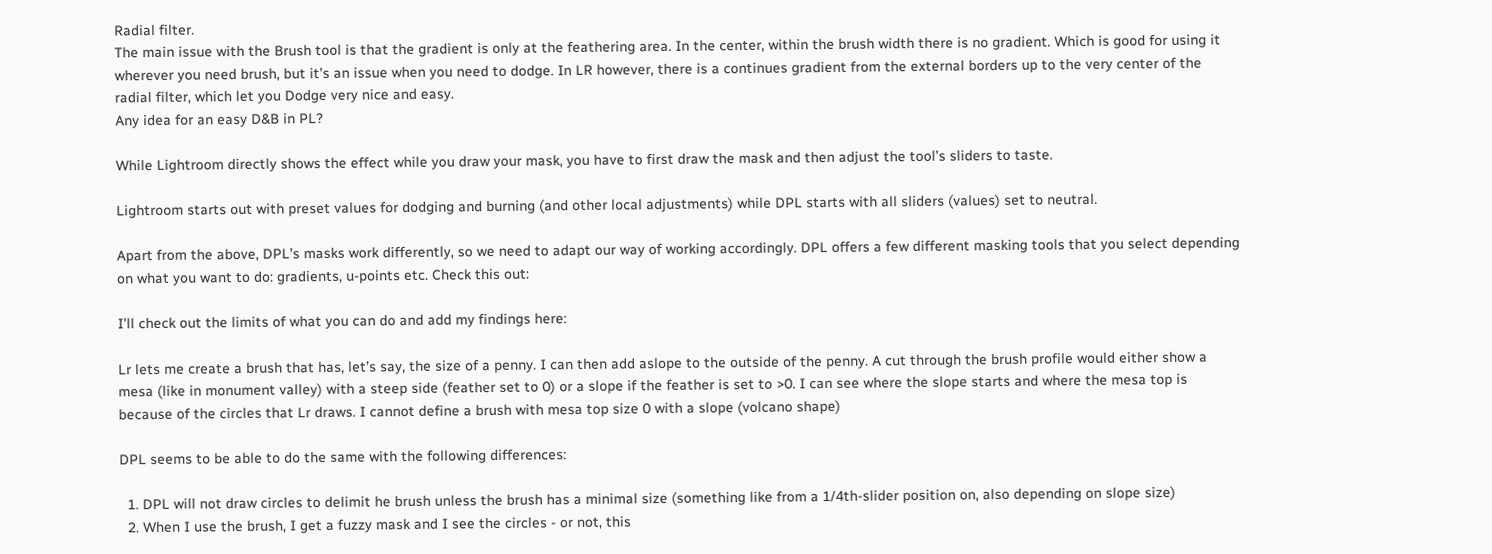Radial filter.
The main issue with the Brush tool is that the gradient is only at the feathering area. In the center, within the brush width there is no gradient. Which is good for using it wherever you need brush, but it’s an issue when you need to dodge. In LR however, there is a continues gradient from the external borders up to the very center of the radial filter, which let you Dodge very nice and easy.
Any idea for an easy D&B in PL?

While Lightroom directly shows the effect while you draw your mask, you have to first draw the mask and then adjust the tool’s sliders to taste.

Lightroom starts out with preset values for dodging and burning (and other local adjustments) while DPL starts with all sliders (values) set to neutral.

Apart from the above, DPL’s masks work differently, so we need to adapt our way of working accordingly. DPL offers a few different masking tools that you select depending on what you want to do: gradients, u-points etc. Check this out:

I’ll check out the limits of what you can do and add my findings here:

Lr lets me create a brush that has, let’s say, the size of a penny. I can then add aslope to the outside of the penny. A cut through the brush profile would either show a mesa (like in monument valley) with a steep side (feather set to 0) or a slope if the feather is set to >0. I can see where the slope starts and where the mesa top is because of the circles that Lr draws. I cannot define a brush with mesa top size 0 with a slope (volcano shape)

DPL seems to be able to do the same with the following differences:

  1. DPL will not draw circles to delimit he brush unless the brush has a minimal size (something like from a 1/4th-slider position on, also depending on slope size)
  2. When I use the brush, I get a fuzzy mask and I see the circles - or not, this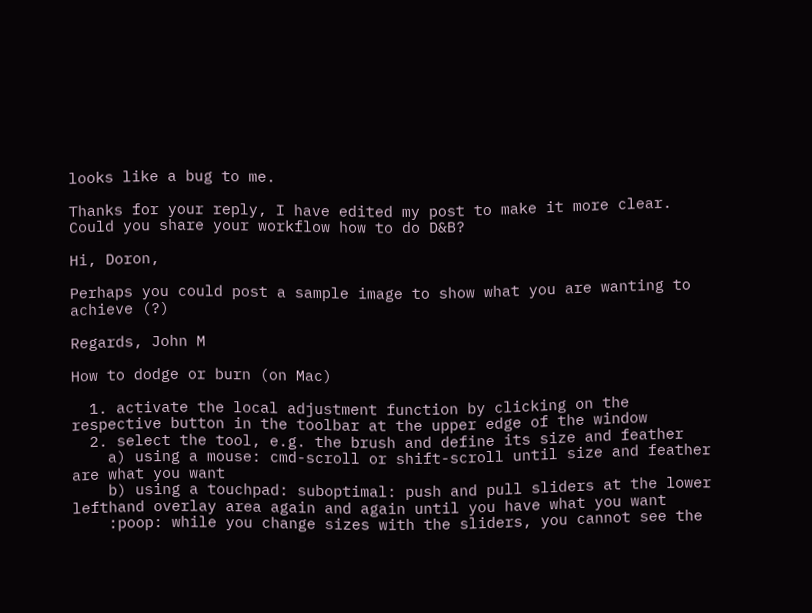looks like a bug to me.

Thanks for your reply, I have edited my post to make it more clear.
Could you share your workflow how to do D&B?

Hi, Doron,

Perhaps you could post a sample image to show what you are wanting to achieve (?)

Regards, John M

How to dodge or burn (on Mac)

  1. activate the local adjustment function by clicking on the respective button in the toolbar at the upper edge of the window
  2. select the tool, e.g. the brush and define its size and feather
    a) using a mouse: cmd-scroll or shift-scroll until size and feather are what you want
    b) using a touchpad: suboptimal: push and pull sliders at the lower lefthand overlay area again and again until you have what you want
    :poop: while you change sizes with the sliders, you cannot see the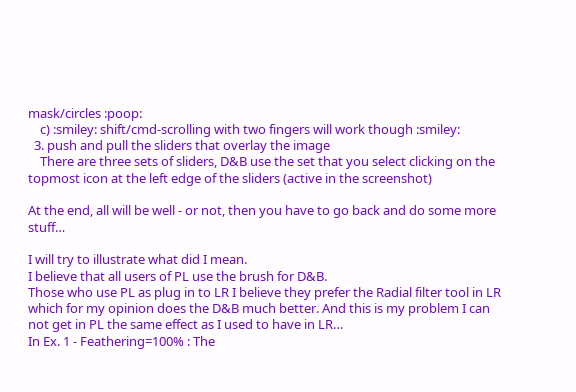mask/circles :poop:
    c) :smiley: shift/cmd-scrolling with two fingers will work though :smiley:
  3. push and pull the sliders that overlay the image
    There are three sets of sliders, D&B use the set that you select clicking on the topmost icon at the left edge of the sliders (active in the screenshot)

At the end, all will be well - or not, then you have to go back and do some more stuff…

I will try to illustrate what did I mean.
I believe that all users of PL use the brush for D&B.
Those who use PL as plug in to LR I believe they prefer the Radial filter tool in LR which for my opinion does the D&B much better. And this is my problem I can not get in PL the same effect as I used to have in LR…
In Ex. 1 - Feathering=100% : The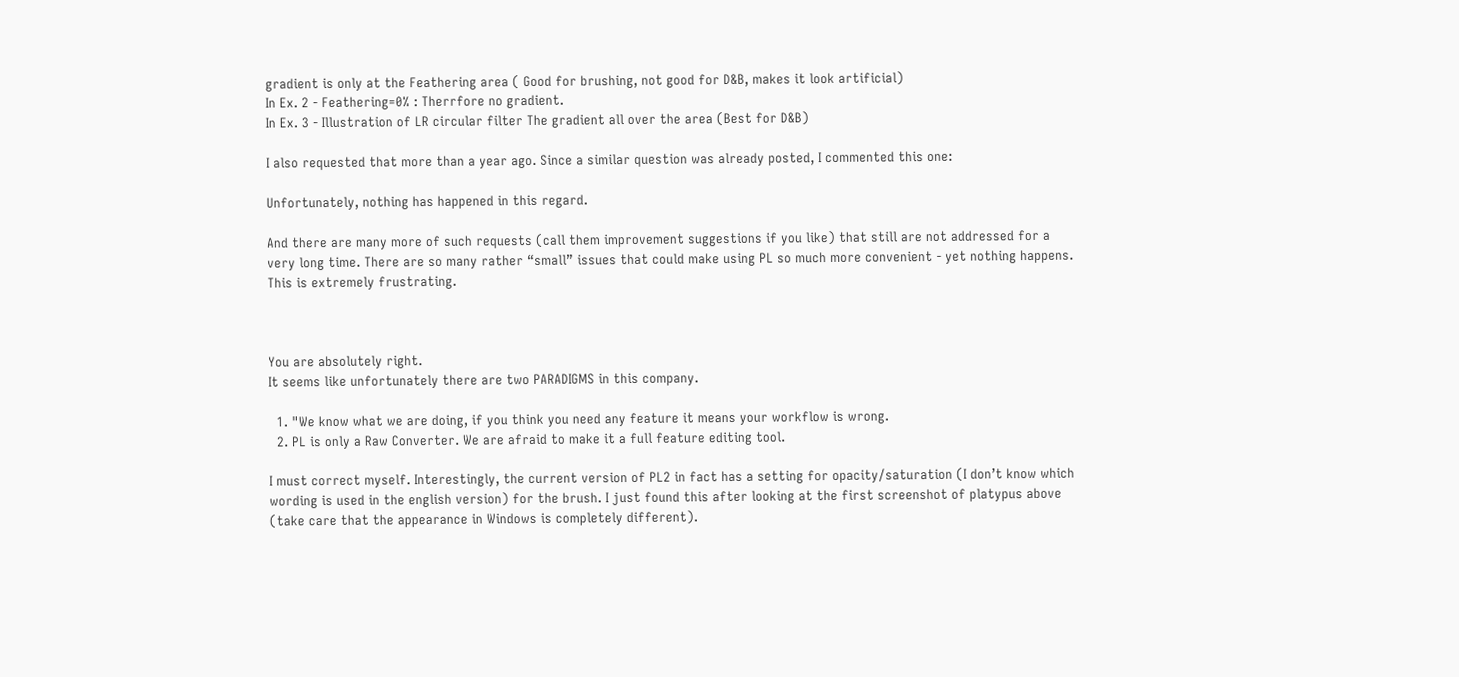gradient is only at the Feathering area ( Good for brushing, not good for D&B, makes it look artificial)
In Ex. 2 - Feathering=0% : Therrfore no gradient.
In Ex. 3 - Illustration of LR circular filter The gradient all over the area (Best for D&B)

I also requested that more than a year ago. Since a similar question was already posted, I commented this one:

Unfortunately, nothing has happened in this regard.

And there are many more of such requests (call them improvement suggestions if you like) that still are not addressed for a very long time. There are so many rather “small” issues that could make using PL so much more convenient - yet nothing happens. This is extremely frustrating.



You are absolutely right.
It seems like unfortunately there are two PARADIGMS in this company.

  1. "We know what we are doing, if you think you need any feature it means your workflow is wrong.
  2. PL is only a Raw Converter. We are afraid to make it a full feature editing tool.

I must correct myself. Interestingly, the current version of PL2 in fact has a setting for opacity/saturation (I don’t know which wording is used in the english version) for the brush. I just found this after looking at the first screenshot of platypus above (take care that the appearance in Windows is completely different).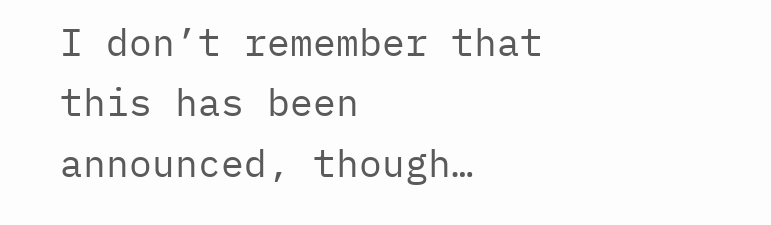I don’t remember that this has been announced, though…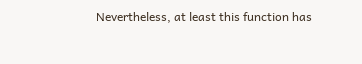Nevertheless, at least this function has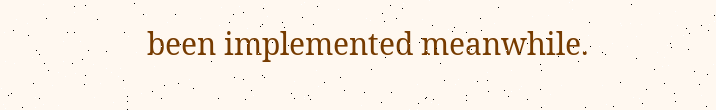been implemented meanwhile.